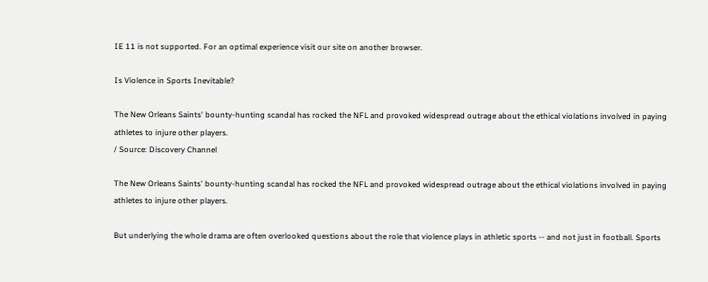IE 11 is not supported. For an optimal experience visit our site on another browser.

Is Violence in Sports Inevitable?

The New Orleans Saints' bounty-hunting scandal has rocked the NFL and provoked widespread outrage about the ethical violations involved in paying athletes to injure other players.
/ Source: Discovery Channel

The New Orleans Saints' bounty-hunting scandal has rocked the NFL and provoked widespread outrage about the ethical violations involved in paying athletes to injure other players.

But underlying the whole drama are often overlooked questions about the role that violence plays in athletic sports -- and not just in football. Sports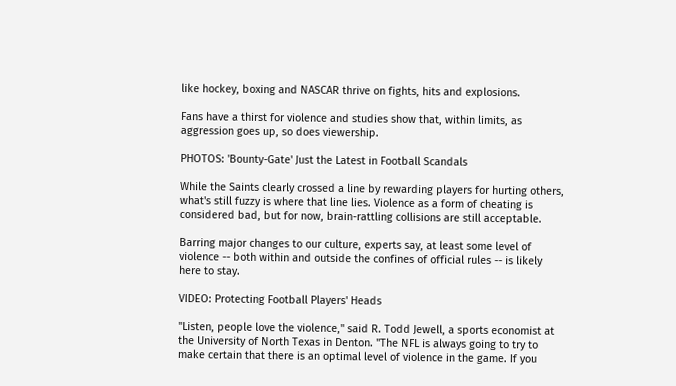like hockey, boxing and NASCAR thrive on fights, hits and explosions.

Fans have a thirst for violence and studies show that, within limits, as aggression goes up, so does viewership.

PHOTOS: 'Bounty-Gate' Just the Latest in Football Scandals

While the Saints clearly crossed a line by rewarding players for hurting others, what's still fuzzy is where that line lies. Violence as a form of cheating is considered bad, but for now, brain-rattling collisions are still acceptable.

Barring major changes to our culture, experts say, at least some level of violence -- both within and outside the confines of official rules -- is likely here to stay.

VIDEO: Protecting Football Players' Heads

"Listen, people love the violence," said R. Todd Jewell, a sports economist at the University of North Texas in Denton. "The NFL is always going to try to make certain that there is an optimal level of violence in the game. If you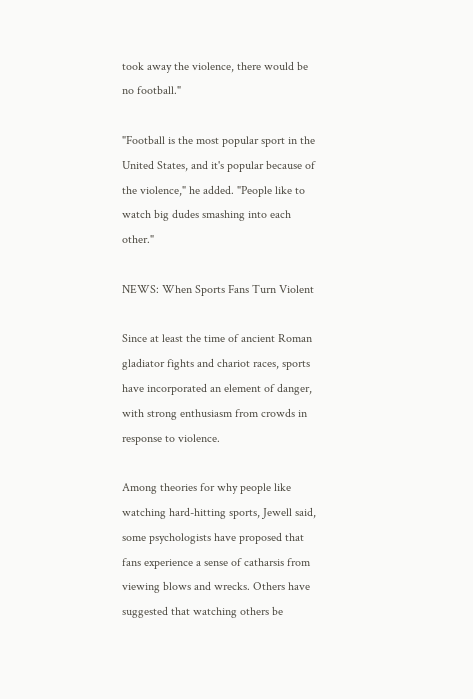took away the violence, there would be no football."

"Football is the most popular sport in the United States, and it's popular because of the violence," he added. "People like to watch big dudes smashing into each other."

NEWS: When Sports Fans Turn Violent

Since at least the time of ancient Roman gladiator fights and chariot races, sports have incorporated an element of danger, with strong enthusiasm from crowds in response to violence.

Among theories for why people like watching hard-hitting sports, Jewell said, some psychologists have proposed that fans experience a sense of catharsis from viewing blows and wrecks. Others have suggested that watching others be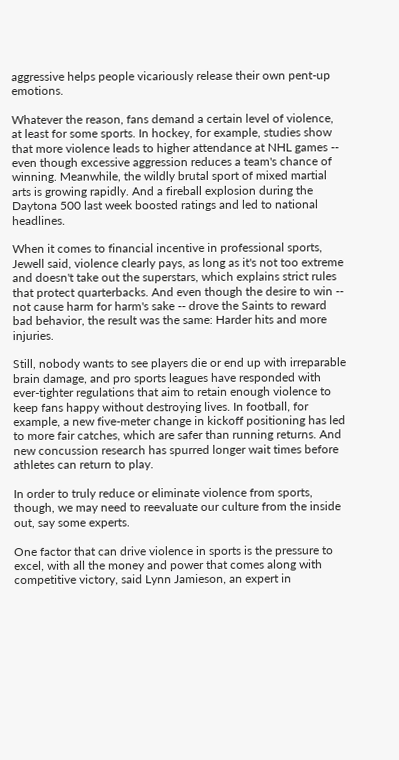aggressive helps people vicariously release their own pent-up emotions.

Whatever the reason, fans demand a certain level of violence, at least for some sports. In hockey, for example, studies show that more violence leads to higher attendance at NHL games -- even though excessive aggression reduces a team's chance of winning. Meanwhile, the wildly brutal sport of mixed martial arts is growing rapidly. And a fireball explosion during the Daytona 500 last week boosted ratings and led to national headlines.

When it comes to financial incentive in professional sports, Jewell said, violence clearly pays, as long as it's not too extreme and doesn't take out the superstars, which explains strict rules that protect quarterbacks. And even though the desire to win -- not cause harm for harm's sake -- drove the Saints to reward bad behavior, the result was the same: Harder hits and more injuries.

Still, nobody wants to see players die or end up with irreparable brain damage, and pro sports leagues have responded with ever-tighter regulations that aim to retain enough violence to keep fans happy without destroying lives. In football, for example, a new five-meter change in kickoff positioning has led to more fair catches, which are safer than running returns. And new concussion research has spurred longer wait times before athletes can return to play.

In order to truly reduce or eliminate violence from sports, though, we may need to reevaluate our culture from the inside out, say some experts.

One factor that can drive violence in sports is the pressure to excel, with all the money and power that comes along with competitive victory, said Lynn Jamieson, an expert in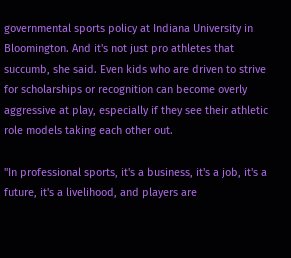governmental sports policy at Indiana University in Bloomington. And it's not just pro athletes that succumb, she said. Even kids who are driven to strive for scholarships or recognition can become overly aggressive at play, especially if they see their athletic role models taking each other out.

"In professional sports, it's a business, it's a job, it's a future, it's a livelihood, and players are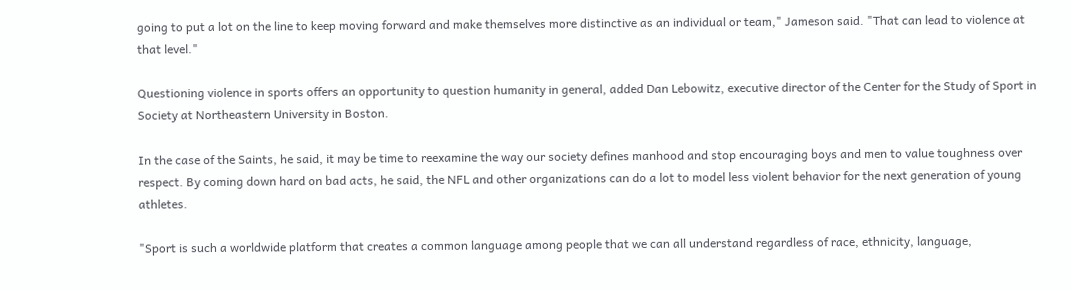going to put a lot on the line to keep moving forward and make themselves more distinctive as an individual or team," Jameson said. "That can lead to violence at that level."

Questioning violence in sports offers an opportunity to question humanity in general, added Dan Lebowitz, executive director of the Center for the Study of Sport in Society at Northeastern University in Boston.

In the case of the Saints, he said, it may be time to reexamine the way our society defines manhood and stop encouraging boys and men to value toughness over respect. By coming down hard on bad acts, he said, the NFL and other organizations can do a lot to model less violent behavior for the next generation of young athletes.

"Sport is such a worldwide platform that creates a common language among people that we can all understand regardless of race, ethnicity, language,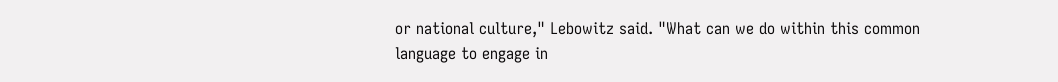or national culture," Lebowitz said. "What can we do within this common language to engage in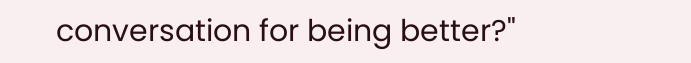conversation for being better?"